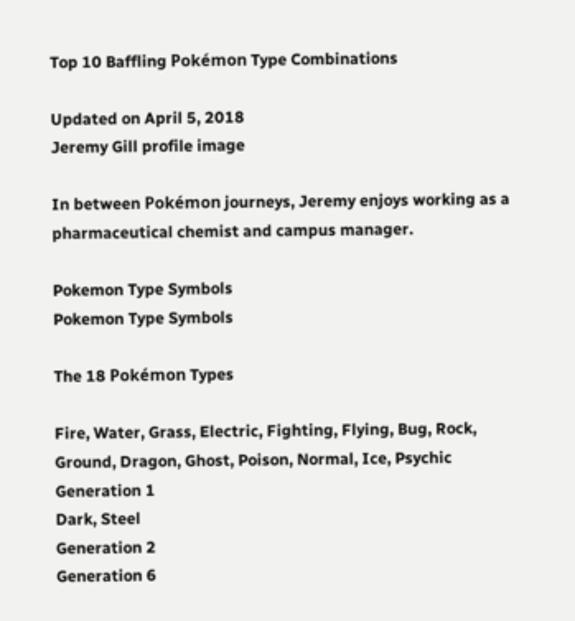Top 10 Baffling Pokémon Type Combinations

Updated on April 5, 2018
Jeremy Gill profile image

In between Pokémon journeys, Jeremy enjoys working as a pharmaceutical chemist and campus manager.

Pokemon Type Symbols
Pokemon Type Symbols

The 18 Pokémon Types

Fire, Water, Grass, Electric, Fighting, Flying, Bug, Rock, Ground, Dragon, Ghost, Poison, Normal, Ice, Psychic
Generation 1
Dark, Steel
Generation 2
Generation 6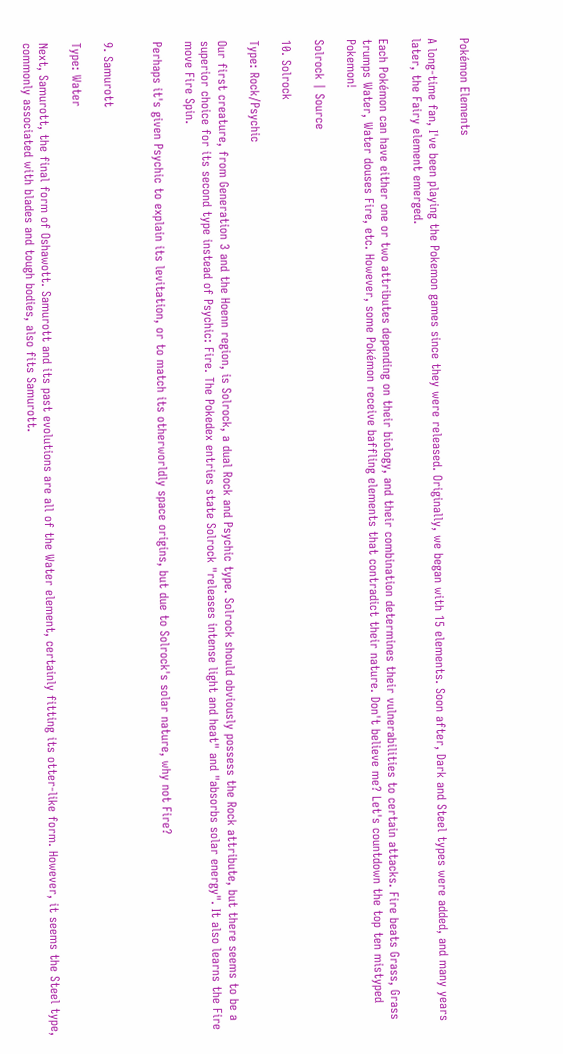Pokémon Elements

A long-time fan, I've been playing the Pokemon games since they were released. Originally, we began with 15 elements. Soon after, Dark and Steel types were added, and many years later, the Fairy element emerged.

Each Pokémon can have either one or two attributes depending on their biology, and their combination determines their vulnerabilities to certain attacks. Fire beats Grass, Grass trumps Water, Water douses Fire, etc. However, some Pokémon receive baffling elements that contradict their nature. Don't believe me? Let's countdown the top ten mistyped Pokemon!

Solrock | Source

10. Solrock

Type: Rock/Psychic

Our first creature, from Generation 3 and the Hoenn region, is Solrock, a dual Rock and Psychic type. Solrock should obviously possess the Rock attribute, but there seems to be a superior choice for its second type instead of Psychic: Fire. The Pokedex entries state Solrock "releases intense light and heat" and "absorbs solar energy". It also learns the Fire move Fire Spin.

Perhaps it's given Psychic to explain its levitation, or to match its otherworldly space origins, but due to Solrock's solar nature, why not Fire?


9. Samurott

Type: Water

Next, Samurott, the final form of Oshawott. Samurott and its past evolutions are all of the Water element, certainly fitting its otter-like form. However, it seems the Steel type, commonly associated with blades and tough bodies, also fits Samurott.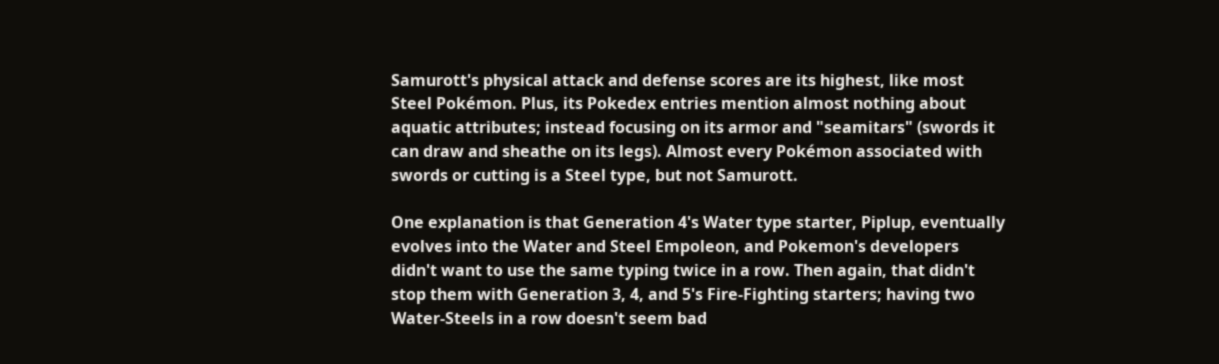Samurott's physical attack and defense scores are its highest, like most Steel Pokémon. Plus, its Pokedex entries mention almost nothing about aquatic attributes; instead focusing on its armor and "seamitars" (swords it can draw and sheathe on its legs). Almost every Pokémon associated with swords or cutting is a Steel type, but not Samurott.

One explanation is that Generation 4's Water type starter, Piplup, eventually evolves into the Water and Steel Empoleon, and Pokemon's developers didn't want to use the same typing twice in a row. Then again, that didn't stop them with Generation 3, 4, and 5's Fire-Fighting starters; having two Water-Steels in a row doesn't seem bad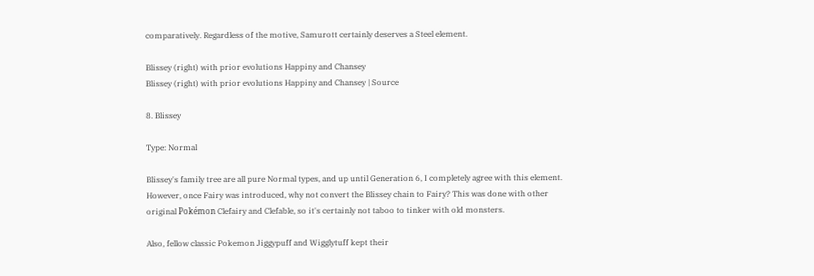comparatively. Regardless of the motive, Samurott certainly deserves a Steel element.

Blissey (right) with prior evolutions Happiny and Chansey
Blissey (right) with prior evolutions Happiny and Chansey | Source

8. Blissey

Type: Normal

Blissey's family tree are all pure Normal types, and up until Generation 6, I completely agree with this element. However, once Fairy was introduced, why not convert the Blissey chain to Fairy? This was done with other original Pokémon Clefairy and Clefable, so it's certainly not taboo to tinker with old monsters.

Also, fellow classic Pokemon Jiggypuff and Wigglytuff kept their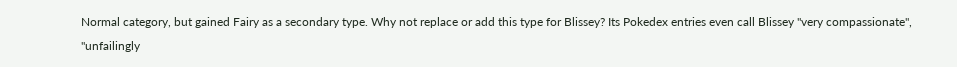Normal category, but gained Fairy as a secondary type. Why not replace or add this type for Blissey? Its Pokedex entries even call Blissey "very compassionate", "unfailingly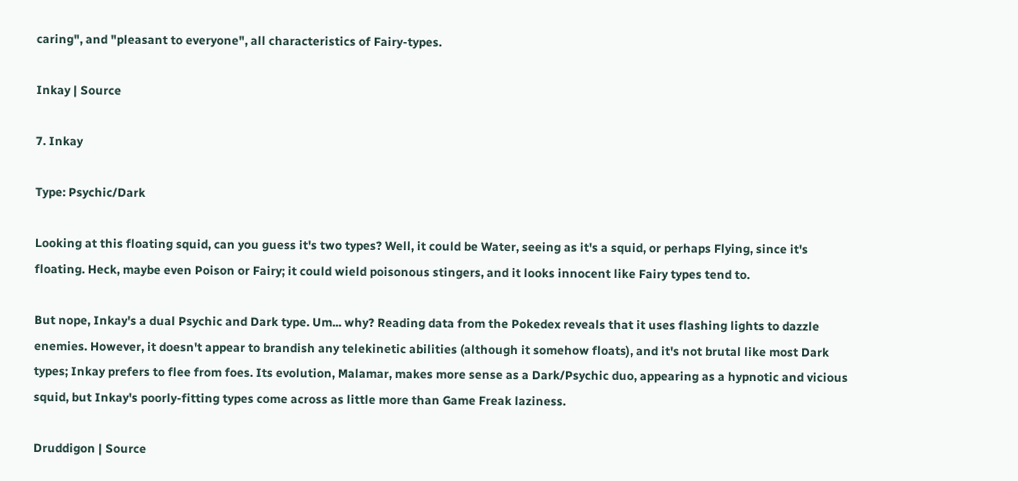caring", and "pleasant to everyone", all characteristics of Fairy-types.

Inkay | Source

7. Inkay

Type: Psychic/Dark

Looking at this floating squid, can you guess it's two types? Well, it could be Water, seeing as it's a squid, or perhaps Flying, since it's floating. Heck, maybe even Poison or Fairy; it could wield poisonous stingers, and it looks innocent like Fairy types tend to.

But nope, Inkay's a dual Psychic and Dark type. Um... why? Reading data from the Pokedex reveals that it uses flashing lights to dazzle enemies. However, it doesn't appear to brandish any telekinetic abilities (although it somehow floats), and it's not brutal like most Dark types; Inkay prefers to flee from foes. Its evolution, Malamar, makes more sense as a Dark/Psychic duo, appearing as a hypnotic and vicious squid, but Inkay's poorly-fitting types come across as little more than Game Freak laziness.

Druddigon | Source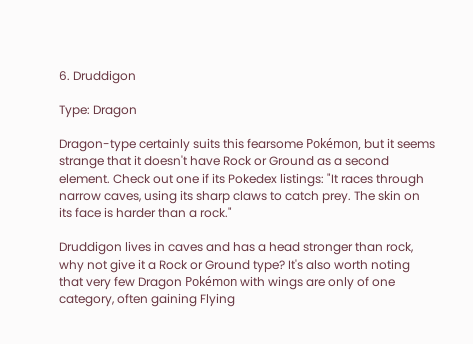6. Druddigon

Type: Dragon

Dragon-type certainly suits this fearsome Pokémon, but it seems strange that it doesn't have Rock or Ground as a second element. Check out one if its Pokedex listings: "It races through narrow caves, using its sharp claws to catch prey. The skin on its face is harder than a rock."

Druddigon lives in caves and has a head stronger than rock, why not give it a Rock or Ground type? It's also worth noting that very few Dragon Pokémon with wings are only of one category, often gaining Flying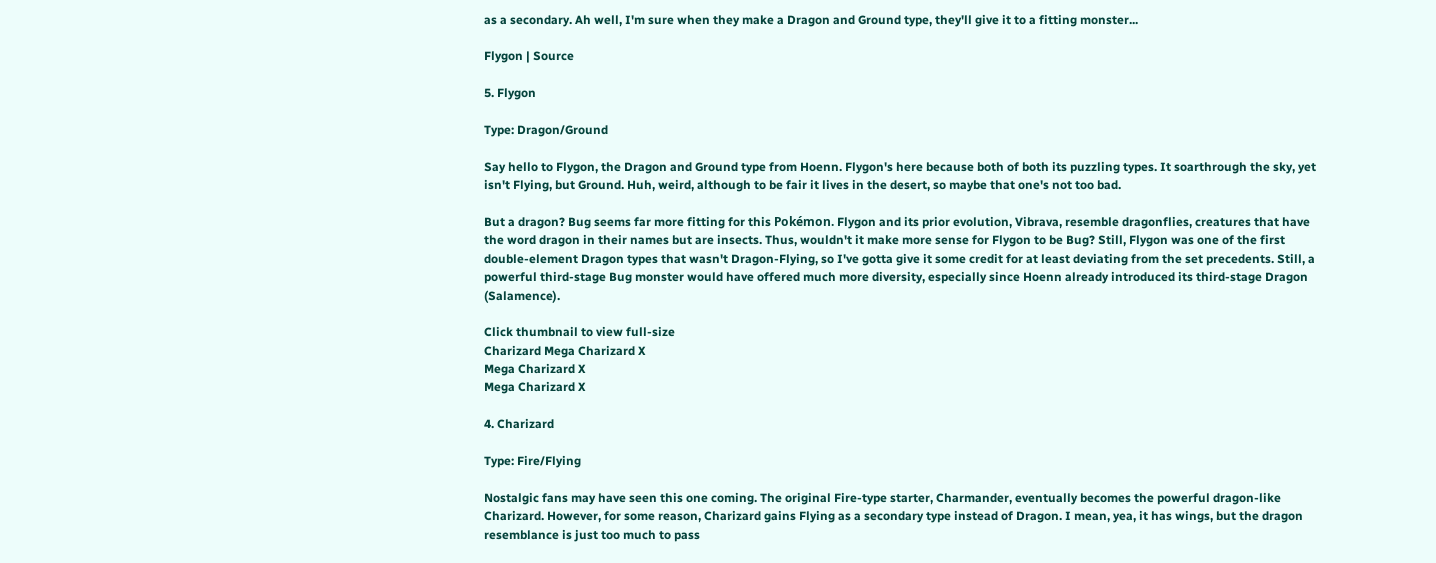as a secondary. Ah well, I'm sure when they make a Dragon and Ground type, they'll give it to a fitting monster...

Flygon | Source

5. Flygon

Type: Dragon/Ground

Say hello to Flygon, the Dragon and Ground type from Hoenn. Flygon's here because both of both its puzzling types. It soarthrough the sky, yet isn't Flying, but Ground. Huh, weird, although to be fair it lives in the desert, so maybe that one's not too bad.

But a dragon? Bug seems far more fitting for this Pokémon. Flygon and its prior evolution, Vibrava, resemble dragonflies, creatures that have the word dragon in their names but are insects. Thus, wouldn't it make more sense for Flygon to be Bug? Still, Flygon was one of the first double-element Dragon types that wasn't Dragon-Flying, so I've gotta give it some credit for at least deviating from the set precedents. Still, a powerful third-stage Bug monster would have offered much more diversity, especially since Hoenn already introduced its third-stage Dragon (Salamence).

Click thumbnail to view full-size
Charizard Mega Charizard X
Mega Charizard X
Mega Charizard X

4. Charizard

Type: Fire/Flying

Nostalgic fans may have seen this one coming. The original Fire-type starter, Charmander, eventually becomes the powerful dragon-like Charizard. However, for some reason, Charizard gains Flying as a secondary type instead of Dragon. I mean, yea, it has wings, but the dragon resemblance is just too much to pass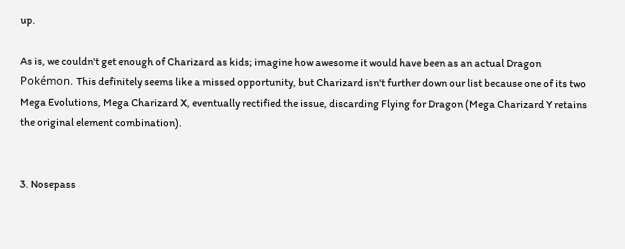up.

As is, we couldn't get enough of Charizard as kids; imagine how awesome it would have been as an actual Dragon Pokémon. This definitely seems like a missed opportunity, but Charizard isn't further down our list because one of its two Mega Evolutions, Mega Charizard X, eventually rectified the issue, discarding Flying for Dragon (Mega Charizard Y retains the original element combination).


3. Nosepass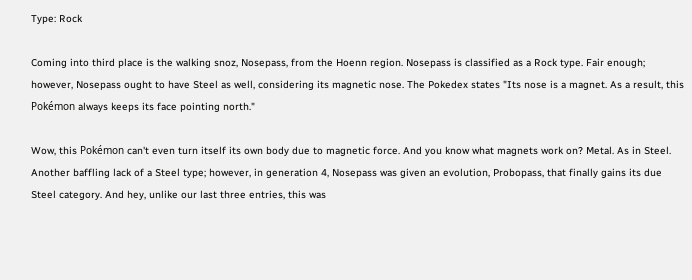Type: Rock

Coming into third place is the walking snoz, Nosepass, from the Hoenn region. Nosepass is classified as a Rock type. Fair enough; however, Nosepass ought to have Steel as well, considering its magnetic nose. The Pokedex states "Its nose is a magnet. As a result, this Pokémon always keeps its face pointing north."

Wow, this Pokémon can't even turn itself its own body due to magnetic force. And you know what magnets work on? Metal. As in Steel. Another baffling lack of a Steel type; however, in generation 4, Nosepass was given an evolution, Probopass, that finally gains its due Steel category. And hey, unlike our last three entries, this was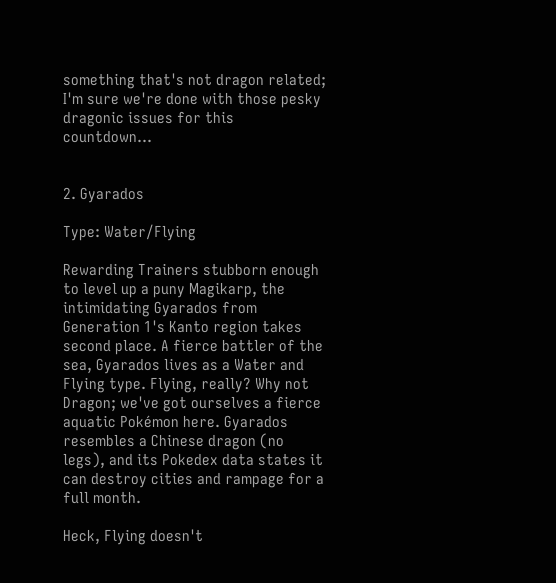something that's not dragon related; I'm sure we're done with those pesky dragonic issues for this countdown...


2. Gyarados

Type: Water/Flying

Rewarding Trainers stubborn enough to level up a puny Magikarp, the intimidating Gyarados from Generation 1's Kanto region takes second place. A fierce battler of the sea, Gyarados lives as a Water and Flying type. Flying, really? Why not Dragon; we've got ourselves a fierce aquatic Pokémon here. Gyarados resembles a Chinese dragon (no legs), and its Pokedex data states it can destroy cities and rampage for a full month.

Heck, Flying doesn't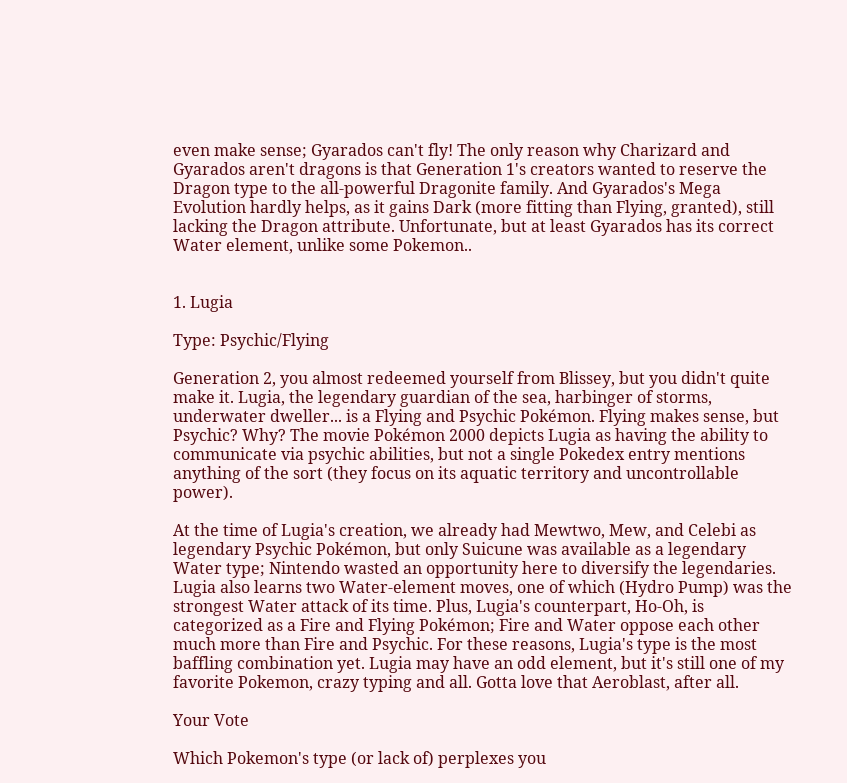even make sense; Gyarados can't fly! The only reason why Charizard and Gyarados aren't dragons is that Generation 1's creators wanted to reserve the Dragon type to the all-powerful Dragonite family. And Gyarados's Mega Evolution hardly helps, as it gains Dark (more fitting than Flying, granted), still lacking the Dragon attribute. Unfortunate, but at least Gyarados has its correct Water element, unlike some Pokemon..


1. Lugia

Type: Psychic/Flying

Generation 2, you almost redeemed yourself from Blissey, but you didn't quite make it. Lugia, the legendary guardian of the sea, harbinger of storms, underwater dweller... is a Flying and Psychic Pokémon. Flying makes sense, but Psychic? Why? The movie Pokémon 2000 depicts Lugia as having the ability to communicate via psychic abilities, but not a single Pokedex entry mentions anything of the sort (they focus on its aquatic territory and uncontrollable power).

At the time of Lugia's creation, we already had Mewtwo, Mew, and Celebi as legendary Psychic Pokémon, but only Suicune was available as a legendary Water type; Nintendo wasted an opportunity here to diversify the legendaries. Lugia also learns two Water-element moves, one of which (Hydro Pump) was the strongest Water attack of its time. Plus, Lugia's counterpart, Ho-Oh, is categorized as a Fire and Flying Pokémon; Fire and Water oppose each other much more than Fire and Psychic. For these reasons, Lugia's type is the most baffling combination yet. Lugia may have an odd element, but it's still one of my favorite Pokemon, crazy typing and all. Gotta love that Aeroblast, after all.

Your Vote

Which Pokemon's type (or lack of) perplexes you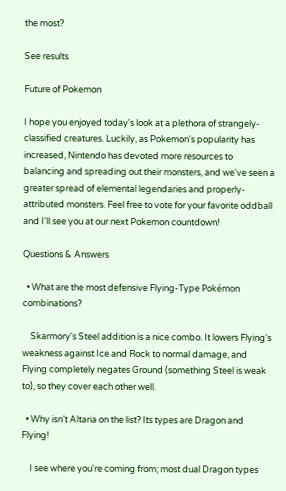the most?

See results

Future of Pokemon

I hope you enjoyed today's look at a plethora of strangely-classified creatures. Luckily, as Pokemon's popularity has increased, Nintendo has devoted more resources to balancing and spreading out their monsters, and we've seen a greater spread of elemental legendaries and properly-attributed monsters. Feel free to vote for your favorite oddball and I'll see you at our next Pokemon countdown!

Questions & Answers

  • What are the most defensive Flying-Type Pokémon combinations?

    Skarmory's Steel addition is a nice combo. It lowers Flying's weakness against Ice and Rock to normal damage, and Flying completely negates Ground (something Steel is weak to), so they cover each other well.

  • Why isn’t Altaria on the list? Its types are Dragon and Flying!

    I see where you're coming from; most dual Dragon types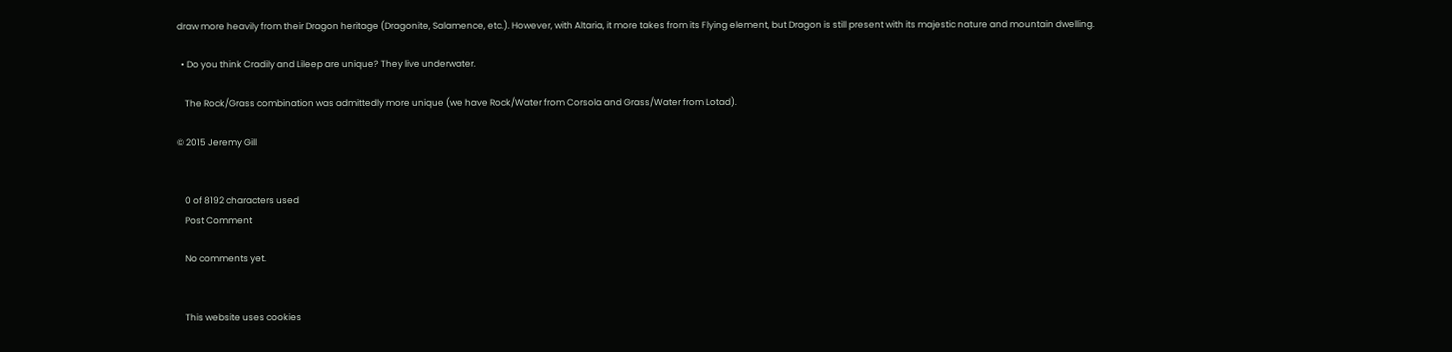draw more heavily from their Dragon heritage (Dragonite, Salamence, etc.). However, with Altaria, it more takes from its Flying element, but Dragon is still present with its majestic nature and mountain dwelling.

  • Do you think Cradily and Lileep are unique? They live underwater.

    The Rock/Grass combination was admittedly more unique (we have Rock/Water from Corsola and Grass/Water from Lotad).

© 2015 Jeremy Gill


    0 of 8192 characters used
    Post Comment

    No comments yet.


    This website uses cookies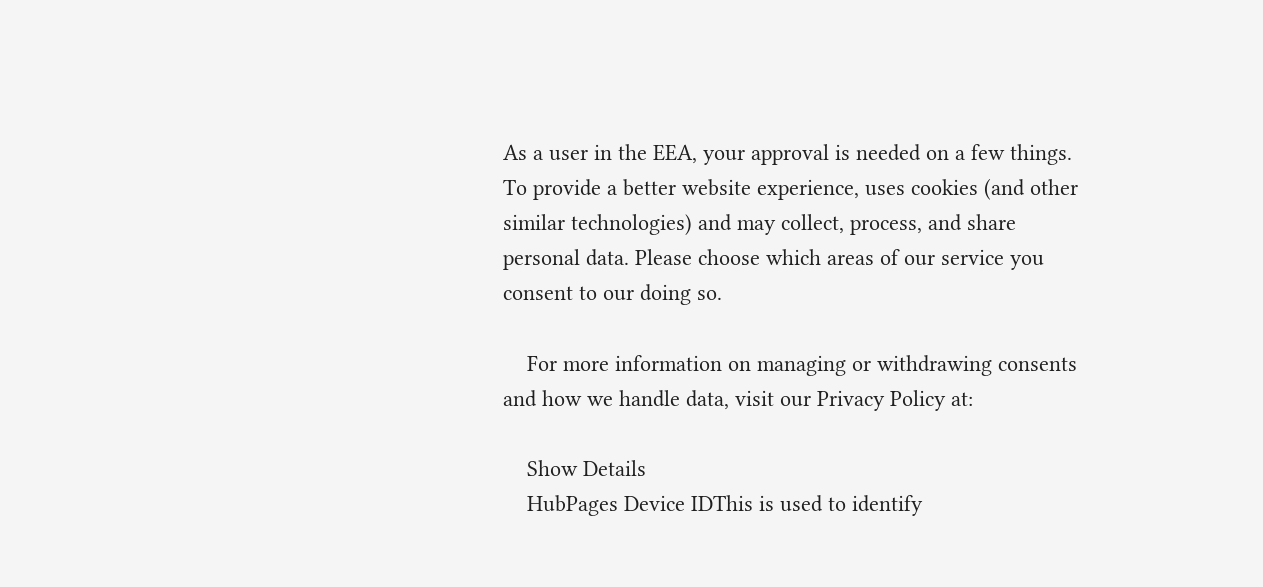As a user in the EEA, your approval is needed on a few things. To provide a better website experience, uses cookies (and other similar technologies) and may collect, process, and share personal data. Please choose which areas of our service you consent to our doing so.

    For more information on managing or withdrawing consents and how we handle data, visit our Privacy Policy at:

    Show Details
    HubPages Device IDThis is used to identify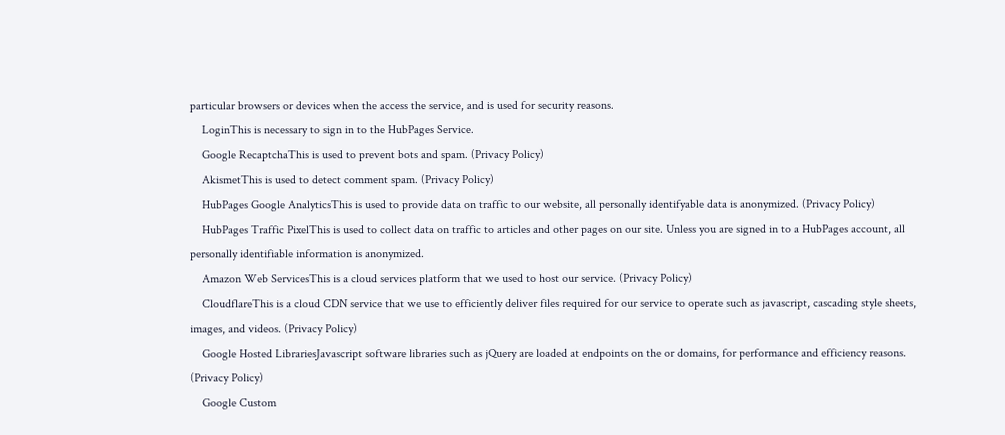particular browsers or devices when the access the service, and is used for security reasons.
    LoginThis is necessary to sign in to the HubPages Service.
    Google RecaptchaThis is used to prevent bots and spam. (Privacy Policy)
    AkismetThis is used to detect comment spam. (Privacy Policy)
    HubPages Google AnalyticsThis is used to provide data on traffic to our website, all personally identifyable data is anonymized. (Privacy Policy)
    HubPages Traffic PixelThis is used to collect data on traffic to articles and other pages on our site. Unless you are signed in to a HubPages account, all personally identifiable information is anonymized.
    Amazon Web ServicesThis is a cloud services platform that we used to host our service. (Privacy Policy)
    CloudflareThis is a cloud CDN service that we use to efficiently deliver files required for our service to operate such as javascript, cascading style sheets, images, and videos. (Privacy Policy)
    Google Hosted LibrariesJavascript software libraries such as jQuery are loaded at endpoints on the or domains, for performance and efficiency reasons. (Privacy Policy)
    Google Custom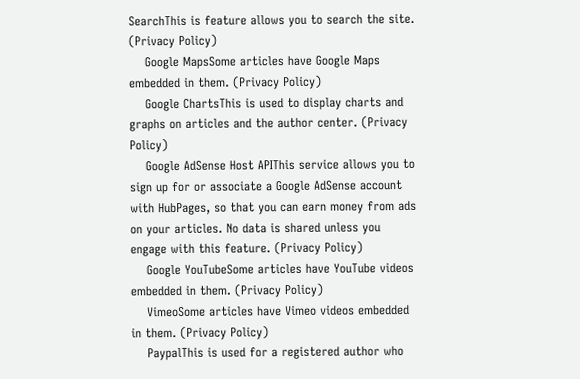SearchThis is feature allows you to search the site. (Privacy Policy)
    Google MapsSome articles have Google Maps embedded in them. (Privacy Policy)
    Google ChartsThis is used to display charts and graphs on articles and the author center. (Privacy Policy)
    Google AdSense Host APIThis service allows you to sign up for or associate a Google AdSense account with HubPages, so that you can earn money from ads on your articles. No data is shared unless you engage with this feature. (Privacy Policy)
    Google YouTubeSome articles have YouTube videos embedded in them. (Privacy Policy)
    VimeoSome articles have Vimeo videos embedded in them. (Privacy Policy)
    PaypalThis is used for a registered author who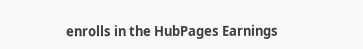enrolls in the HubPages Earnings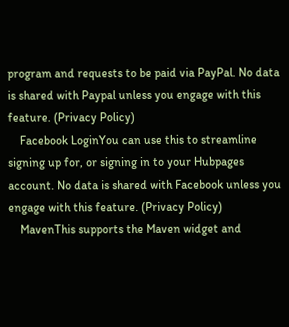program and requests to be paid via PayPal. No data is shared with Paypal unless you engage with this feature. (Privacy Policy)
    Facebook LoginYou can use this to streamline signing up for, or signing in to your Hubpages account. No data is shared with Facebook unless you engage with this feature. (Privacy Policy)
    MavenThis supports the Maven widget and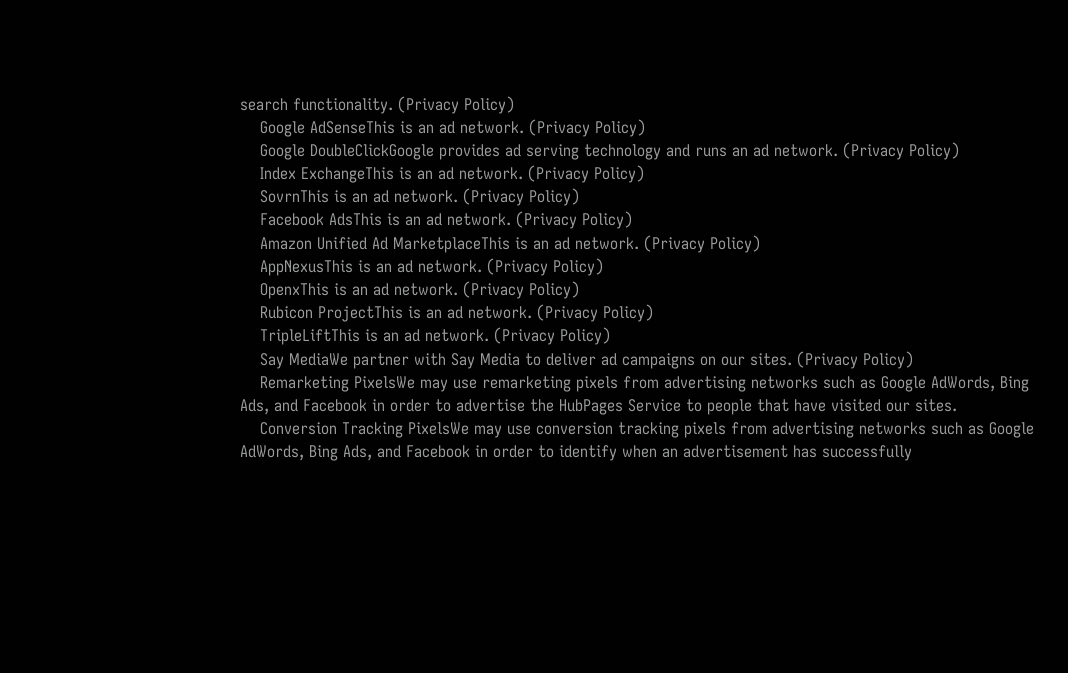search functionality. (Privacy Policy)
    Google AdSenseThis is an ad network. (Privacy Policy)
    Google DoubleClickGoogle provides ad serving technology and runs an ad network. (Privacy Policy)
    Index ExchangeThis is an ad network. (Privacy Policy)
    SovrnThis is an ad network. (Privacy Policy)
    Facebook AdsThis is an ad network. (Privacy Policy)
    Amazon Unified Ad MarketplaceThis is an ad network. (Privacy Policy)
    AppNexusThis is an ad network. (Privacy Policy)
    OpenxThis is an ad network. (Privacy Policy)
    Rubicon ProjectThis is an ad network. (Privacy Policy)
    TripleLiftThis is an ad network. (Privacy Policy)
    Say MediaWe partner with Say Media to deliver ad campaigns on our sites. (Privacy Policy)
    Remarketing PixelsWe may use remarketing pixels from advertising networks such as Google AdWords, Bing Ads, and Facebook in order to advertise the HubPages Service to people that have visited our sites.
    Conversion Tracking PixelsWe may use conversion tracking pixels from advertising networks such as Google AdWords, Bing Ads, and Facebook in order to identify when an advertisement has successfully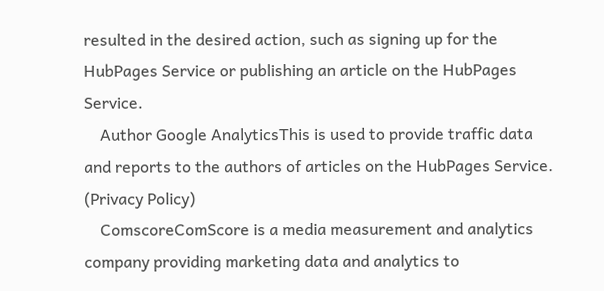resulted in the desired action, such as signing up for the HubPages Service or publishing an article on the HubPages Service.
    Author Google AnalyticsThis is used to provide traffic data and reports to the authors of articles on the HubPages Service. (Privacy Policy)
    ComscoreComScore is a media measurement and analytics company providing marketing data and analytics to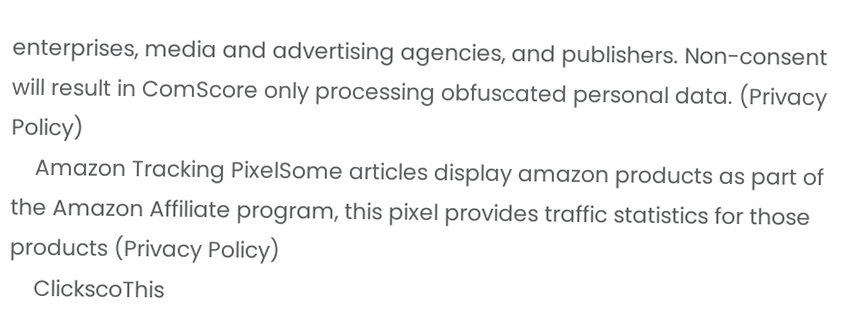enterprises, media and advertising agencies, and publishers. Non-consent will result in ComScore only processing obfuscated personal data. (Privacy Policy)
    Amazon Tracking PixelSome articles display amazon products as part of the Amazon Affiliate program, this pixel provides traffic statistics for those products (Privacy Policy)
    ClickscoThis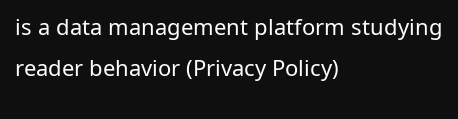is a data management platform studying reader behavior (Privacy Policy)